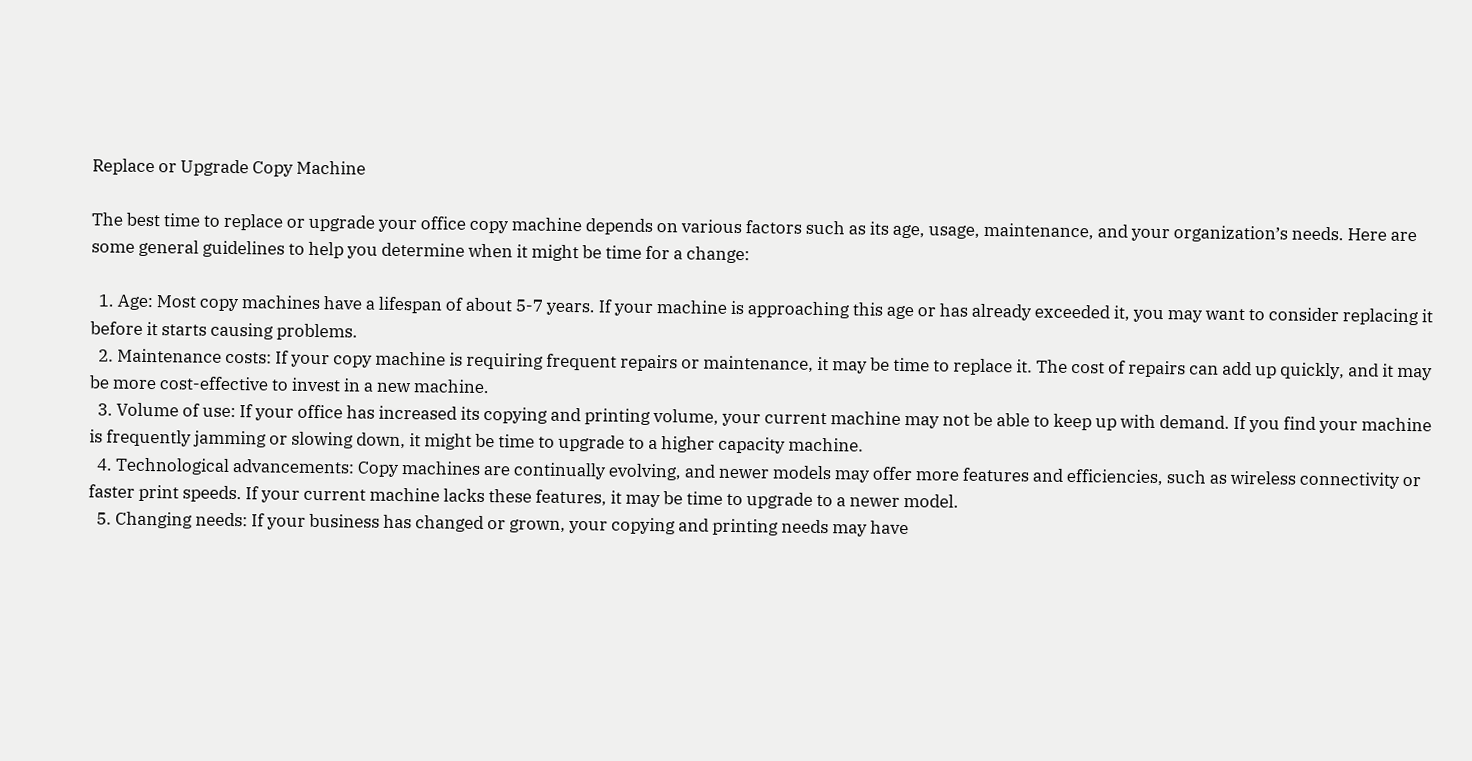Replace or Upgrade Copy Machine

The best time to replace or upgrade your office copy machine depends on various factors such as its age, usage, maintenance, and your organization’s needs. Here are some general guidelines to help you determine when it might be time for a change:

  1. Age: Most copy machines have a lifespan of about 5-7 years. If your machine is approaching this age or has already exceeded it, you may want to consider replacing it before it starts causing problems.
  2. Maintenance costs: If your copy machine is requiring frequent repairs or maintenance, it may be time to replace it. The cost of repairs can add up quickly, and it may be more cost-effective to invest in a new machine.
  3. Volume of use: If your office has increased its copying and printing volume, your current machine may not be able to keep up with demand. If you find your machine is frequently jamming or slowing down, it might be time to upgrade to a higher capacity machine.
  4. Technological advancements: Copy machines are continually evolving, and newer models may offer more features and efficiencies, such as wireless connectivity or faster print speeds. If your current machine lacks these features, it may be time to upgrade to a newer model.
  5. Changing needs: If your business has changed or grown, your copying and printing needs may have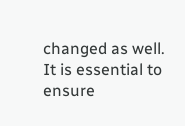changed as well. It is essential to ensure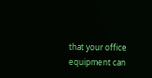that your office equipment can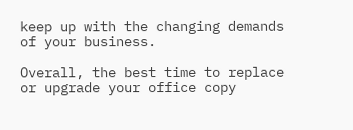keep up with the changing demands of your business.

Overall, the best time to replace or upgrade your office copy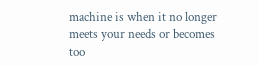machine is when it no longer meets your needs or becomes too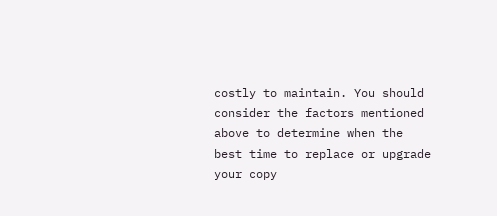costly to maintain. You should consider the factors mentioned above to determine when the best time to replace or upgrade your copy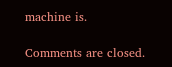machine is.

Comments are closed.